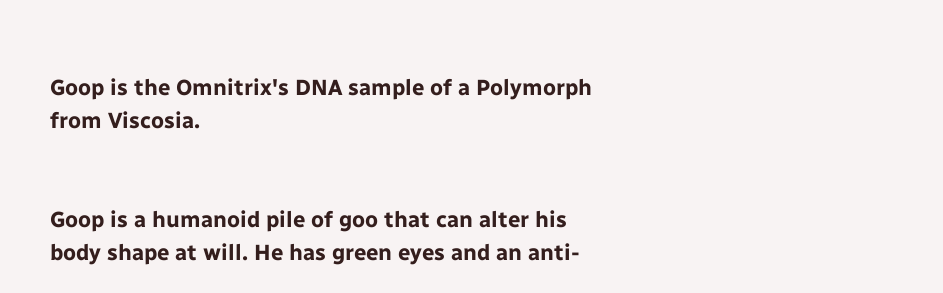Goop is the Omnitrix's DNA sample of a Polymorph from Viscosia.


Goop is a humanoid pile of goo that can alter his body shape at will. He has green eyes and an anti-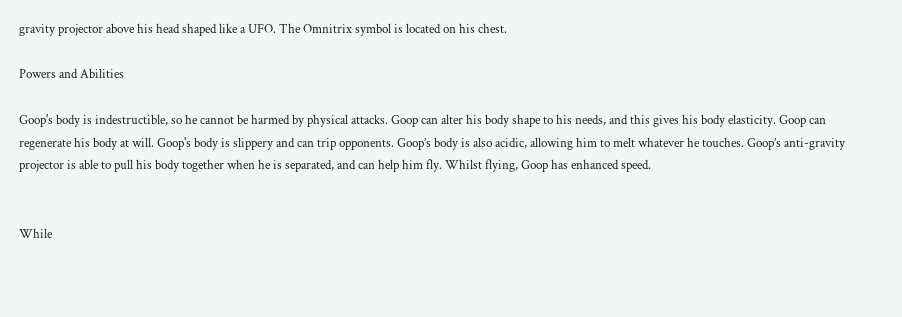gravity projector above his head shaped like a UFO. The Omnitrix symbol is located on his chest.

Powers and Abilities

Goop's body is indestructible, so he cannot be harmed by physical attacks. Goop can alter his body shape to his needs, and this gives his body elasticity. Goop can regenerate his body at will. Goop's body is slippery and can trip opponents. Goop’s body is also acidic, allowing him to melt whatever he touches. Goop’s anti-gravity projector is able to pull his body together when he is separated, and can help him fly. Whilst flying, Goop has enhanced speed.


While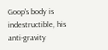Goop's body is indestructible, his anti-gravity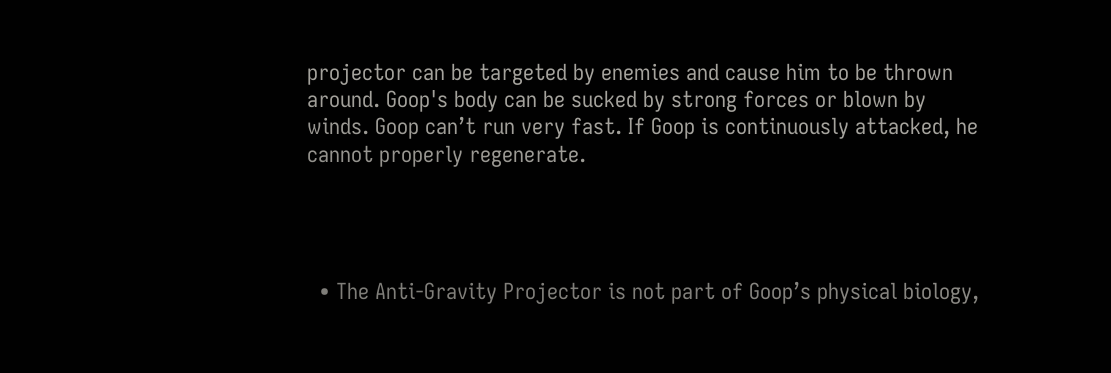projector can be targeted by enemies and cause him to be thrown around. Goop's body can be sucked by strong forces or blown by winds. Goop can’t run very fast. If Goop is continuously attacked, he cannot properly regenerate.




  • The Anti-Gravity Projector is not part of Goop’s physical biology,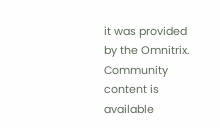it was provided by the Omnitrix.
Community content is available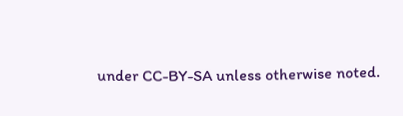under CC-BY-SA unless otherwise noted.